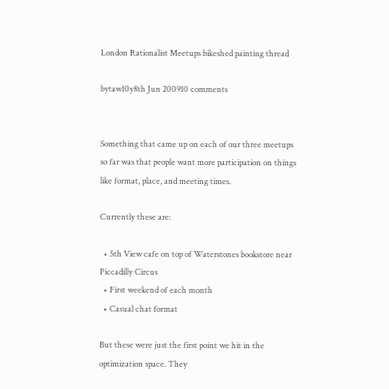London Rationalist Meetups bikeshed painting thread

bytaw10y8th Jun 200910 comments


Something that came up on each of our three meetups so far was that people want more participation on things like format, place, and meeting times.

Currently these are:

  • 5th View cafe on top of Waterstones bookstore near Piccadilly Circus
  • First weekend of each month
  • Casual chat format

But these were just the first point we hit in the optimization space. They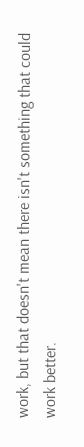work, but that doesn't mean there isn't something that could work better.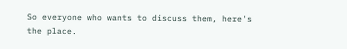So everyone who wants to discuss them, here's the place.